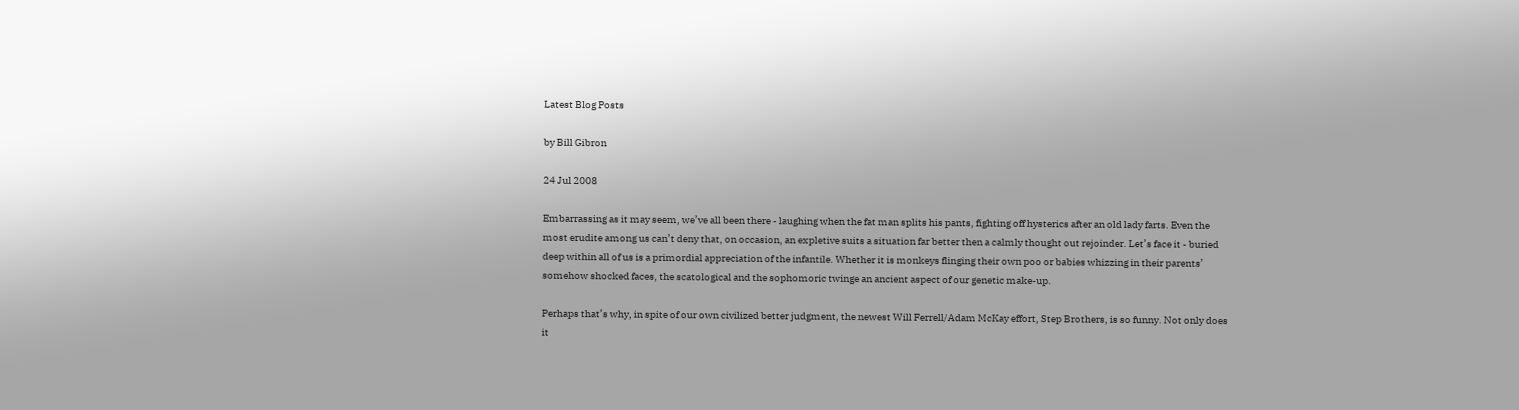Latest Blog Posts

by Bill Gibron

24 Jul 2008

Embarrassing as it may seem, we’ve all been there - laughing when the fat man splits his pants, fighting off hysterics after an old lady farts. Even the most erudite among us can’t deny that, on occasion, an expletive suits a situation far better then a calmly thought out rejoinder. Let’s face it - buried deep within all of us is a primordial appreciation of the infantile. Whether it is monkeys flinging their own poo or babies whizzing in their parents’ somehow shocked faces, the scatological and the sophomoric twinge an ancient aspect of our genetic make-up.

Perhaps that’s why, in spite of our own civilized better judgment, the newest Will Ferrell/Adam McKay effort, Step Brothers, is so funny. Not only does it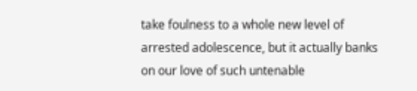take foulness to a whole new level of arrested adolescence, but it actually banks on our love of such untenable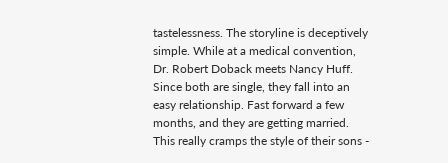tastelessness. The storyline is deceptively simple. While at a medical convention, Dr. Robert Doback meets Nancy Huff. Since both are single, they fall into an easy relationship. Fast forward a few months, and they are getting married. This really cramps the style of their sons -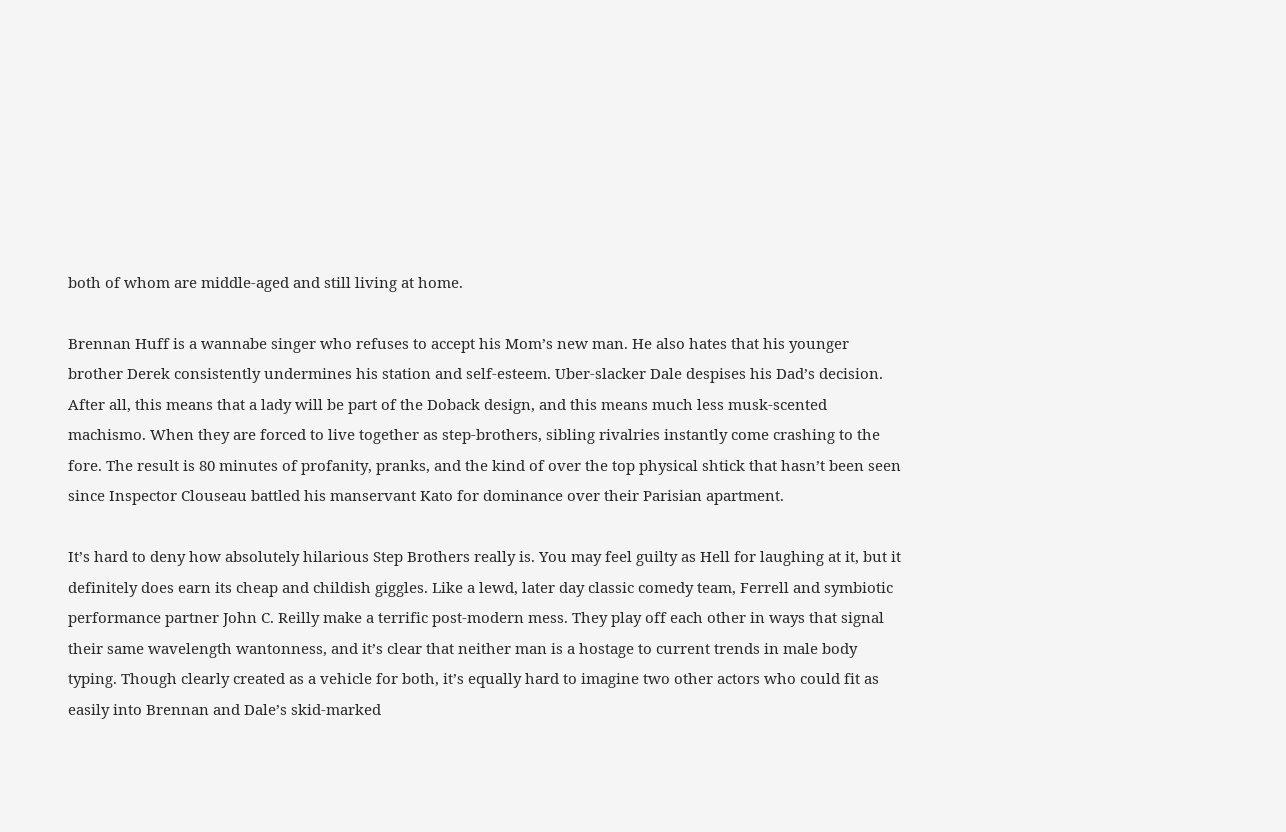both of whom are middle-aged and still living at home.

Brennan Huff is a wannabe singer who refuses to accept his Mom’s new man. He also hates that his younger brother Derek consistently undermines his station and self-esteem. Uber-slacker Dale despises his Dad’s decision. After all, this means that a lady will be part of the Doback design, and this means much less musk-scented machismo. When they are forced to live together as step-brothers, sibling rivalries instantly come crashing to the fore. The result is 80 minutes of profanity, pranks, and the kind of over the top physical shtick that hasn’t been seen since Inspector Clouseau battled his manservant Kato for dominance over their Parisian apartment.

It’s hard to deny how absolutely hilarious Step Brothers really is. You may feel guilty as Hell for laughing at it, but it definitely does earn its cheap and childish giggles. Like a lewd, later day classic comedy team, Ferrell and symbiotic performance partner John C. Reilly make a terrific post-modern mess. They play off each other in ways that signal their same wavelength wantonness, and it’s clear that neither man is a hostage to current trends in male body typing. Though clearly created as a vehicle for both, it’s equally hard to imagine two other actors who could fit as easily into Brennan and Dale’s skid-marked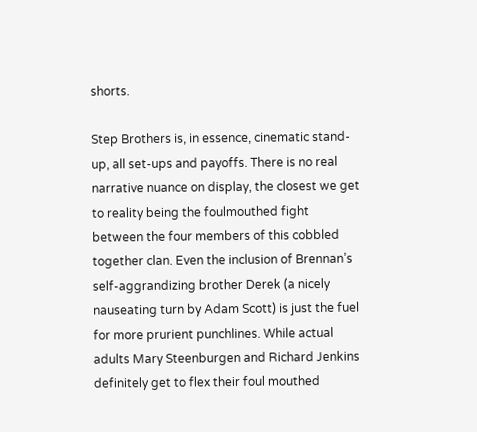shorts.

Step Brothers is, in essence, cinematic stand-up, all set-ups and payoffs. There is no real narrative nuance on display, the closest we get to reality being the foulmouthed fight between the four members of this cobbled together clan. Even the inclusion of Brennan’s self-aggrandizing brother Derek (a nicely nauseating turn by Adam Scott) is just the fuel for more prurient punchlines. While actual adults Mary Steenburgen and Richard Jenkins definitely get to flex their foul mouthed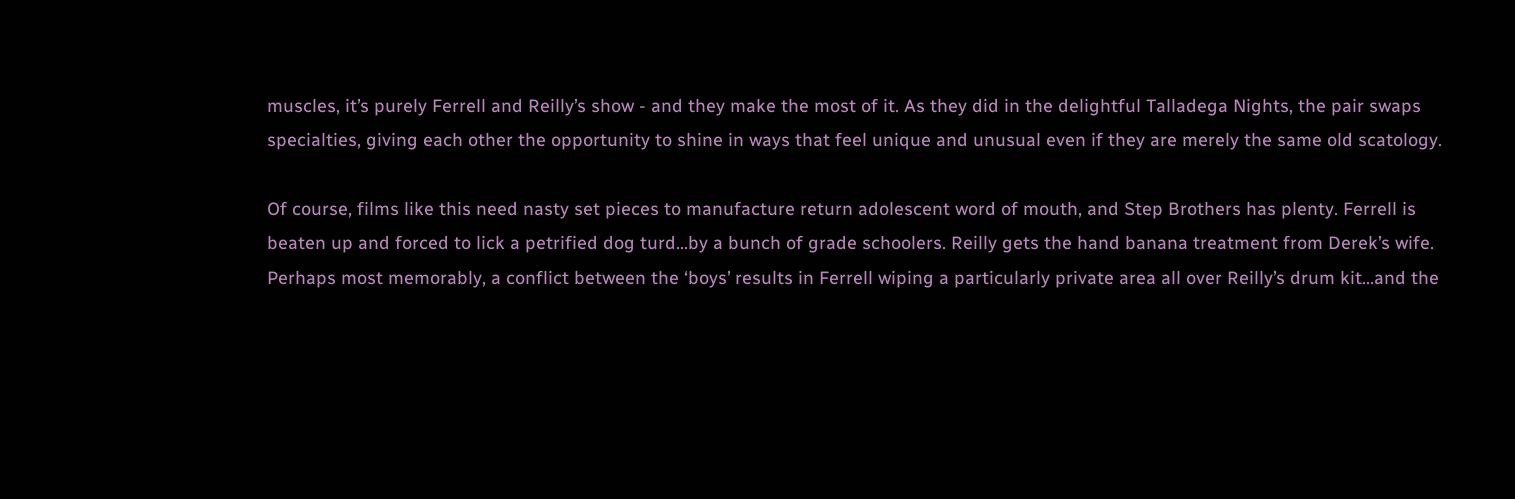muscles, it’s purely Ferrell and Reilly’s show - and they make the most of it. As they did in the delightful Talladega Nights, the pair swaps specialties, giving each other the opportunity to shine in ways that feel unique and unusual even if they are merely the same old scatology.

Of course, films like this need nasty set pieces to manufacture return adolescent word of mouth, and Step Brothers has plenty. Ferrell is beaten up and forced to lick a petrified dog turd…by a bunch of grade schoolers. Reilly gets the hand banana treatment from Derek’s wife. Perhaps most memorably, a conflict between the ‘boys’ results in Ferrell wiping a particularly private area all over Reilly’s drum kit…and the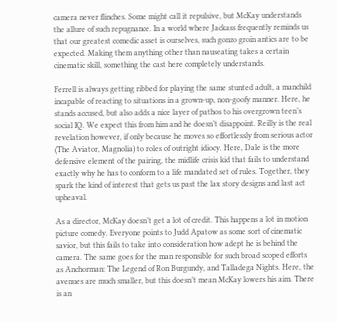camera never flinches. Some might call it repulsive, but McKay understands the allure of such repugnance. In a world where Jackass frequently reminds us that our greatest comedic asset is ourselves, such gonzo groin antics are to be expected. Making them anything other than nauseating takes a certain cinematic skill, something the cast here completely understands.

Ferrell is always getting ribbed for playing the same stunted adult, a manchild incapable of reacting to situations in a grown-up, non-goofy manner. Here, he stands accused, but also adds a nice layer of pathos to his overgrown teen’s social IQ. We expect this from him and he doesn’t disappoint. Reilly is the real revelation however, if only because he moves so effortlessly from serious actor (The Aviator, Magnolia) to roles of outright idiocy. Here, Dale is the more defensive element of the pairing, the midlife crisis kid that fails to understand exactly why he has to conform to a life mandated set of rules. Together, they spark the kind of interest that gets us past the lax story designs and last act upheaval.

As a director, McKay doesn’t get a lot of credit. This happens a lot in motion picture comedy. Everyone points to Judd Apatow as some sort of cinematic savior, but this fails to take into consideration how adept he is behind the camera. The same goes for the man responsible for such broad scoped efforts as Anchorman: The Legend of Ron Burgundy, and Talladega Nights. Here, the avenues are much smaller, but this doesn’t mean McKay lowers his aim. There is an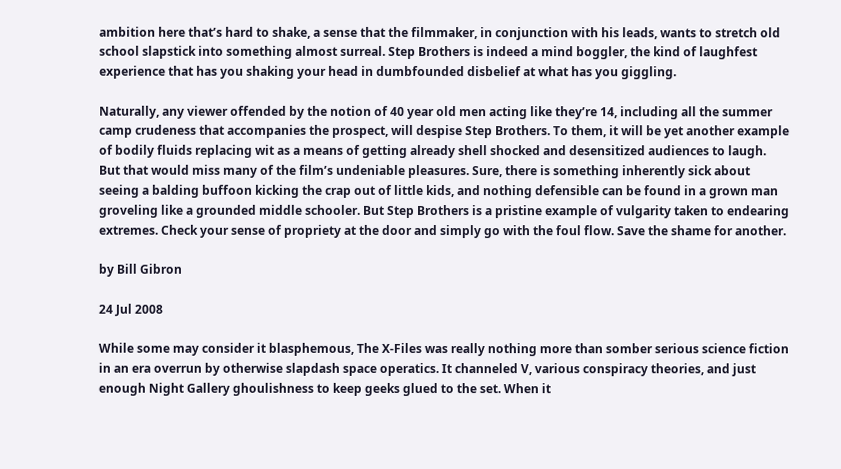ambition here that’s hard to shake, a sense that the filmmaker, in conjunction with his leads, wants to stretch old school slapstick into something almost surreal. Step Brothers is indeed a mind boggler, the kind of laughfest experience that has you shaking your head in dumbfounded disbelief at what has you giggling.

Naturally, any viewer offended by the notion of 40 year old men acting like they’re 14, including all the summer camp crudeness that accompanies the prospect, will despise Step Brothers. To them, it will be yet another example of bodily fluids replacing wit as a means of getting already shell shocked and desensitized audiences to laugh. But that would miss many of the film’s undeniable pleasures. Sure, there is something inherently sick about seeing a balding buffoon kicking the crap out of little kids, and nothing defensible can be found in a grown man groveling like a grounded middle schooler. But Step Brothers is a pristine example of vulgarity taken to endearing extremes. Check your sense of propriety at the door and simply go with the foul flow. Save the shame for another.

by Bill Gibron

24 Jul 2008

While some may consider it blasphemous, The X-Files was really nothing more than somber serious science fiction in an era overrun by otherwise slapdash space operatics. It channeled V, various conspiracy theories, and just enough Night Gallery ghoulishness to keep geeks glued to the set. When it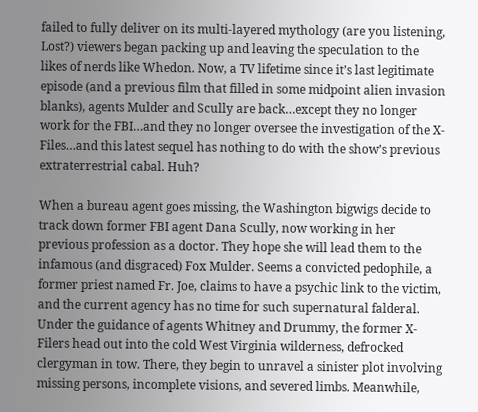failed to fully deliver on its multi-layered mythology (are you listening, Lost?) viewers began packing up and leaving the speculation to the likes of nerds like Whedon. Now, a TV lifetime since it’s last legitimate episode (and a previous film that filled in some midpoint alien invasion blanks), agents Mulder and Scully are back…except they no longer work for the FBI…and they no longer oversee the investigation of the X-Files…and this latest sequel has nothing to do with the show’s previous extraterrestrial cabal. Huh?

When a bureau agent goes missing, the Washington bigwigs decide to track down former FBI agent Dana Scully, now working in her previous profession as a doctor. They hope she will lead them to the infamous (and disgraced) Fox Mulder. Seems a convicted pedophile, a former priest named Fr. Joe, claims to have a psychic link to the victim, and the current agency has no time for such supernatural falderal. Under the guidance of agents Whitney and Drummy, the former X-Filers head out into the cold West Virginia wilderness, defrocked clergyman in tow. There, they begin to unravel a sinister plot involving missing persons, incomplete visions, and severed limbs. Meanwhile,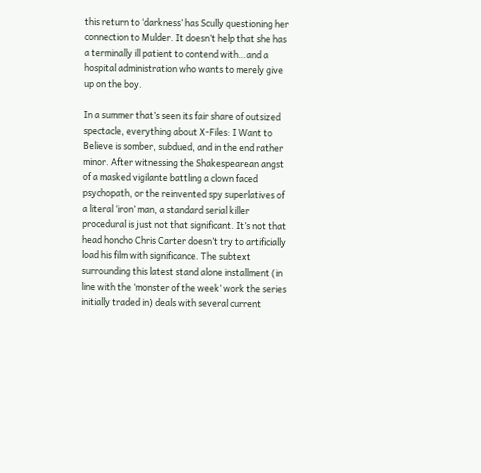this return to ‘darkness’ has Scully questioning her connection to Mulder. It doesn’t help that she has a terminally ill patient to contend with…and a hospital administration who wants to merely give up on the boy.

In a summer that’s seen its fair share of outsized spectacle, everything about X-Files: I Want to Believe is somber, subdued, and in the end rather minor. After witnessing the Shakespearean angst of a masked vigilante battling a clown faced psychopath, or the reinvented spy superlatives of a literal ‘iron’ man, a standard serial killer procedural is just not that significant. It’s not that head honcho Chris Carter doesn’t try to artificially load his film with significance. The subtext surrounding this latest stand alone installment (in line with the ‘monster of the week’ work the series initially traded in) deals with several current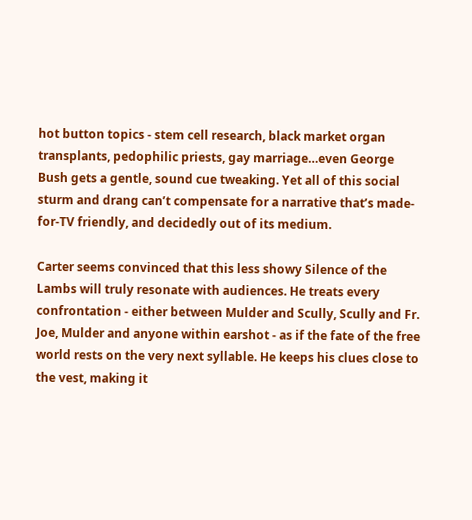hot button topics - stem cell research, black market organ transplants, pedophilic priests, gay marriage…even George Bush gets a gentle, sound cue tweaking. Yet all of this social sturm and drang can’t compensate for a narrative that’s made-for-TV friendly, and decidedly out of its medium.

Carter seems convinced that this less showy Silence of the Lambs will truly resonate with audiences. He treats every confrontation - either between Mulder and Scully, Scully and Fr. Joe, Mulder and anyone within earshot - as if the fate of the free world rests on the very next syllable. He keeps his clues close to the vest, making it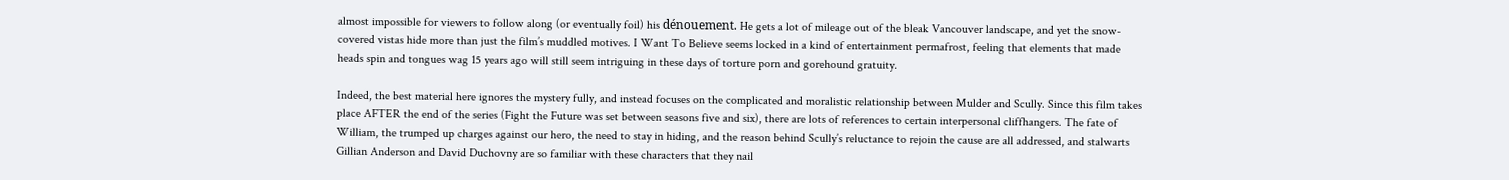almost impossible for viewers to follow along (or eventually foil) his dénouement. He gets a lot of mileage out of the bleak Vancouver landscape, and yet the snow-covered vistas hide more than just the film’s muddled motives. I Want To Believe seems locked in a kind of entertainment permafrost, feeling that elements that made heads spin and tongues wag 15 years ago will still seem intriguing in these days of torture porn and gorehound gratuity.

Indeed, the best material here ignores the mystery fully, and instead focuses on the complicated and moralistic relationship between Mulder and Scully. Since this film takes place AFTER the end of the series (Fight the Future was set between seasons five and six), there are lots of references to certain interpersonal cliffhangers. The fate of William, the trumped up charges against our hero, the need to stay in hiding, and the reason behind Scully’s reluctance to rejoin the cause are all addressed, and stalwarts Gillian Anderson and David Duchovny are so familiar with these characters that they nail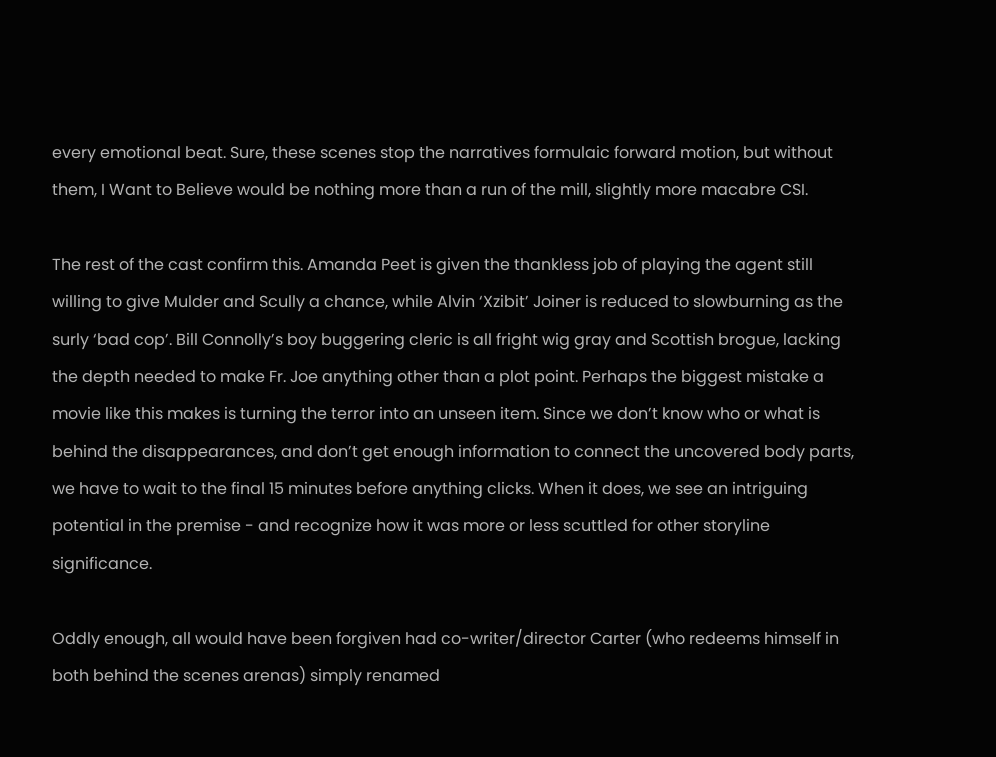every emotional beat. Sure, these scenes stop the narratives formulaic forward motion, but without them, I Want to Believe would be nothing more than a run of the mill, slightly more macabre CSI.

The rest of the cast confirm this. Amanda Peet is given the thankless job of playing the agent still willing to give Mulder and Scully a chance, while Alvin ‘Xzibit’ Joiner is reduced to slowburning as the surly ‘bad cop’. Bill Connolly’s boy buggering cleric is all fright wig gray and Scottish brogue, lacking the depth needed to make Fr. Joe anything other than a plot point. Perhaps the biggest mistake a movie like this makes is turning the terror into an unseen item. Since we don’t know who or what is behind the disappearances, and don’t get enough information to connect the uncovered body parts, we have to wait to the final 15 minutes before anything clicks. When it does, we see an intriguing potential in the premise - and recognize how it was more or less scuttled for other storyline significance.

Oddly enough, all would have been forgiven had co-writer/director Carter (who redeems himself in both behind the scenes arenas) simply renamed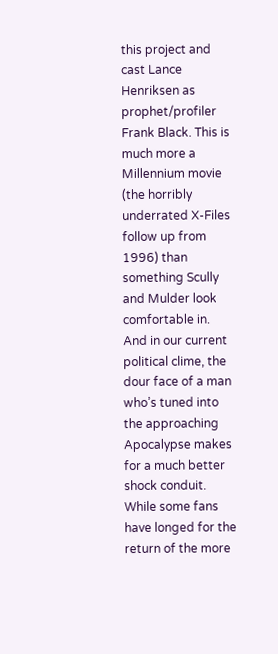this project and cast Lance Henriksen as prophet/profiler Frank Black. This is much more a Millennium movie (the horribly underrated X-Files follow up from 1996) than something Scully and Mulder look comfortable in. And in our current political clime, the dour face of a man who’s tuned into the approaching Apocalypse makes for a much better shock conduit. While some fans have longed for the return of the more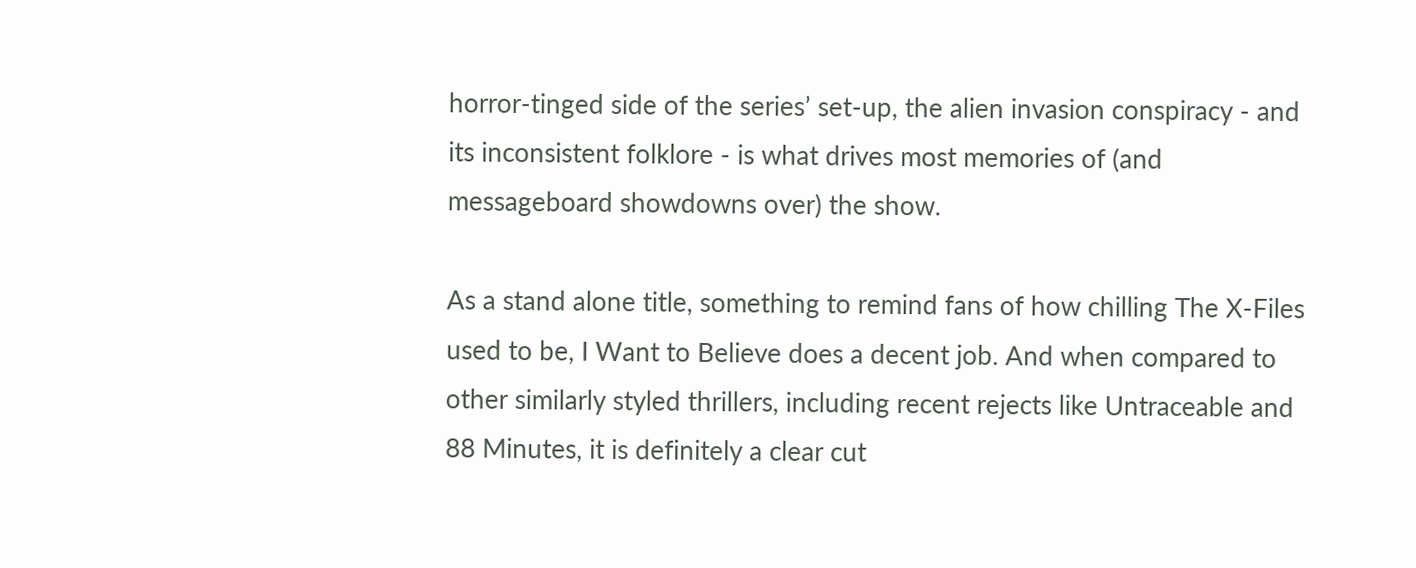horror-tinged side of the series’ set-up, the alien invasion conspiracy - and its inconsistent folklore - is what drives most memories of (and messageboard showdowns over) the show.

As a stand alone title, something to remind fans of how chilling The X-Files used to be, I Want to Believe does a decent job. And when compared to other similarly styled thrillers, including recent rejects like Untraceable and 88 Minutes, it is definitely a clear cut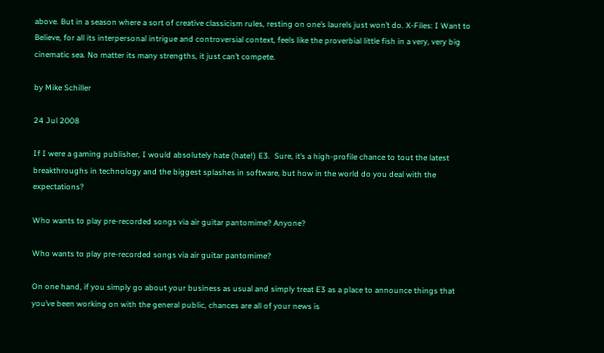above. But in a season where a sort of creative classicism rules, resting on one’s laurels just won’t do. X-Files: I Want to Believe, for all its interpersonal intrigue and controversial context, feels like the proverbial little fish in a very, very big cinematic sea. No matter its many strengths, it just can’t compete.

by Mike Schiller

24 Jul 2008

If I were a gaming publisher, I would absolutely hate (hate!) E3.  Sure, it’s a high-profile chance to tout the latest breakthroughs in technology and the biggest splashes in software, but how in the world do you deal with the expectations?

Who wants to play pre-recorded songs via air guitar pantomime? Anyone?

Who wants to play pre-recorded songs via air guitar pantomime?

On one hand, if you simply go about your business as usual and simply treat E3 as a place to announce things that you’ve been working on with the general public, chances are all of your news is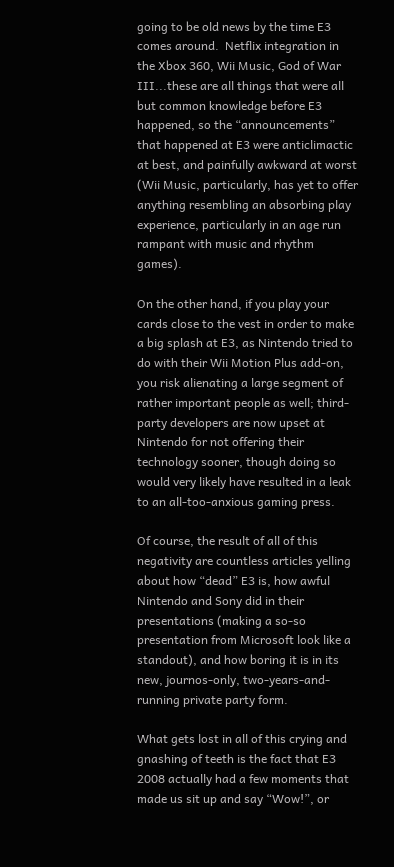going to be old news by the time E3 comes around.  Netflix integration in the Xbox 360, Wii Music, God of War III...these are all things that were all but common knowledge before E3 happened, so the “announcements” that happened at E3 were anticlimactic at best, and painfully awkward at worst (Wii Music, particularly, has yet to offer anything resembling an absorbing play experience, particularly in an age run rampant with music and rhythm games).

On the other hand, if you play your cards close to the vest in order to make a big splash at E3, as Nintendo tried to do with their Wii Motion Plus add-on, you risk alienating a large segment of rather important people as well; third-party developers are now upset at Nintendo for not offering their technology sooner, though doing so would very likely have resulted in a leak to an all-too-anxious gaming press.

Of course, the result of all of this negativity are countless articles yelling about how “dead” E3 is, how awful Nintendo and Sony did in their presentations (making a so-so presentation from Microsoft look like a standout), and how boring it is in its new, journos-only, two-years-and-running private party form.

What gets lost in all of this crying and gnashing of teeth is the fact that E3 2008 actually had a few moments that made us sit up and say “Wow!”, or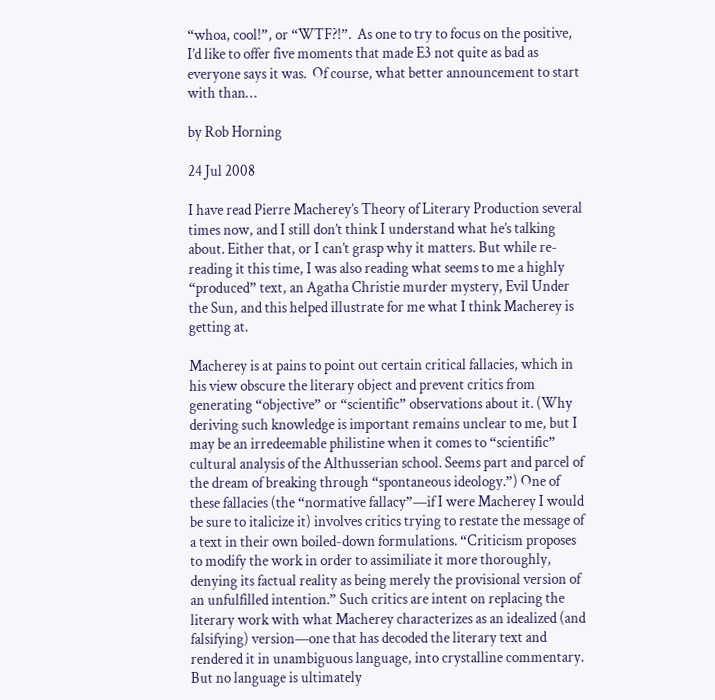“whoa, cool!”, or “WTF?!”.  As one to try to focus on the positive, I’d like to offer five moments that made E3 not quite as bad as everyone says it was.  Of course, what better announcement to start with than…

by Rob Horning

24 Jul 2008

I have read Pierre Macherey’s Theory of Literary Production several times now, and I still don’t think I understand what he’s talking about. Either that, or I can’t grasp why it matters. But while re-reading it this time, I was also reading what seems to me a highly “produced” text, an Agatha Christie murder mystery, Evil Under the Sun, and this helped illustrate for me what I think Macherey is getting at.

Macherey is at pains to point out certain critical fallacies, which in his view obscure the literary object and prevent critics from generating “objective” or “scientific” observations about it. (Why deriving such knowledge is important remains unclear to me, but I may be an irredeemable philistine when it comes to “scientific” cultural analysis of the Althusserian school. Seems part and parcel of the dream of breaking through “spontaneous ideology.”) One of these fallacies (the “normative fallacy”—if I were Macherey I would be sure to italicize it) involves critics trying to restate the message of a text in their own boiled-down formulations. “Criticism proposes to modify the work in order to assimiliate it more thoroughly, denying its factual reality as being merely the provisional version of an unfulfilled intention.” Such critics are intent on replacing the literary work with what Macherey characterizes as an idealized (and falsifying) version—one that has decoded the literary text and rendered it in unambiguous language, into crystalline commentary. But no language is ultimately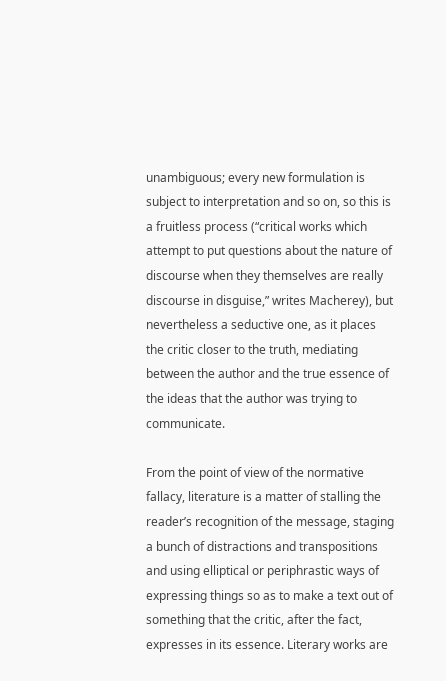unambiguous; every new formulation is subject to interpretation and so on, so this is a fruitless process (“critical works which attempt to put questions about the nature of discourse when they themselves are really discourse in disguise,” writes Macherey), but nevertheless a seductive one, as it places the critic closer to the truth, mediating between the author and the true essence of the ideas that the author was trying to communicate.

From the point of view of the normative fallacy, literature is a matter of stalling the reader’s recognition of the message, staging a bunch of distractions and transpositions and using elliptical or periphrastic ways of expressing things so as to make a text out of something that the critic, after the fact, expresses in its essence. Literary works are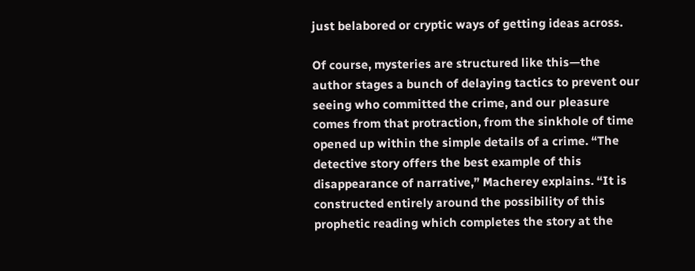just belabored or cryptic ways of getting ideas across.

Of course, mysteries are structured like this—the author stages a bunch of delaying tactics to prevent our seeing who committed the crime, and our pleasure comes from that protraction, from the sinkhole of time opened up within the simple details of a crime. “The detective story offers the best example of this disappearance of narrative,” Macherey explains. “It is constructed entirely around the possibility of this prophetic reading which completes the story at the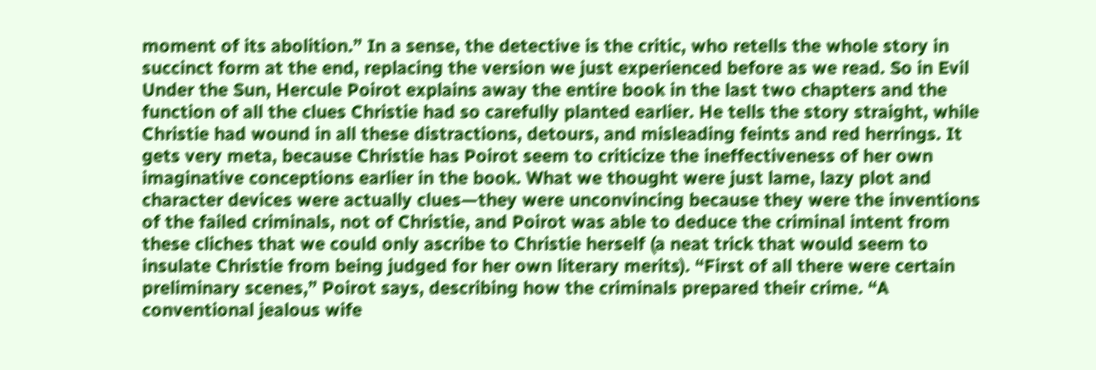moment of its abolition.” In a sense, the detective is the critic, who retells the whole story in succinct form at the end, replacing the version we just experienced before as we read. So in Evil Under the Sun, Hercule Poirot explains away the entire book in the last two chapters and the function of all the clues Christie had so carefully planted earlier. He tells the story straight, while Christie had wound in all these distractions, detours, and misleading feints and red herrings. It gets very meta, because Christie has Poirot seem to criticize the ineffectiveness of her own imaginative conceptions earlier in the book. What we thought were just lame, lazy plot and character devices were actually clues—they were unconvincing because they were the inventions of the failed criminals, not of Christie, and Poirot was able to deduce the criminal intent from these cliches that we could only ascribe to Christie herself (a neat trick that would seem to insulate Christie from being judged for her own literary merits). “First of all there were certain preliminary scenes,” Poirot says, describing how the criminals prepared their crime. “A conventional jealous wife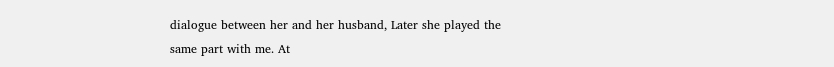dialogue between her and her husband, Later she played the same part with me. At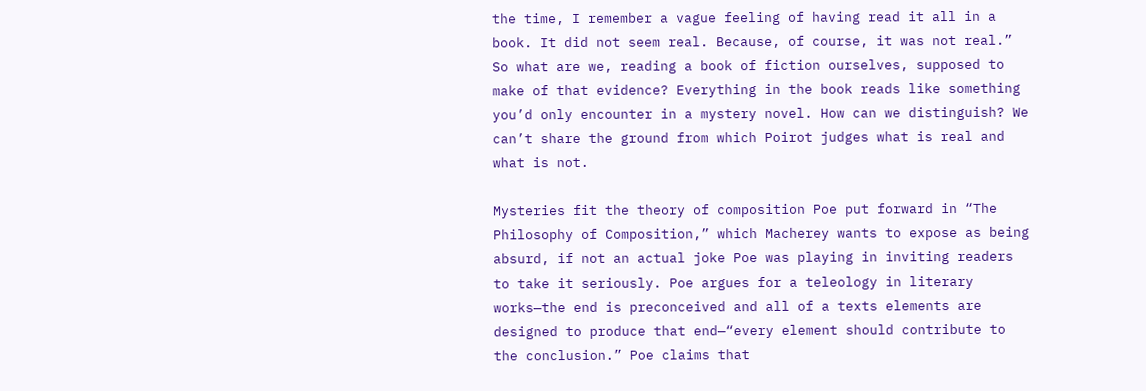the time, I remember a vague feeling of having read it all in a book. It did not seem real. Because, of course, it was not real.” So what are we, reading a book of fiction ourselves, supposed to make of that evidence? Everything in the book reads like something you’d only encounter in a mystery novel. How can we distinguish? We can’t share the ground from which Poirot judges what is real and what is not.

Mysteries fit the theory of composition Poe put forward in “The Philosophy of Composition,” which Macherey wants to expose as being absurd, if not an actual joke Poe was playing in inviting readers to take it seriously. Poe argues for a teleology in literary works—the end is preconceived and all of a texts elements are designed to produce that end—“every element should contribute to the conclusion.” Poe claims that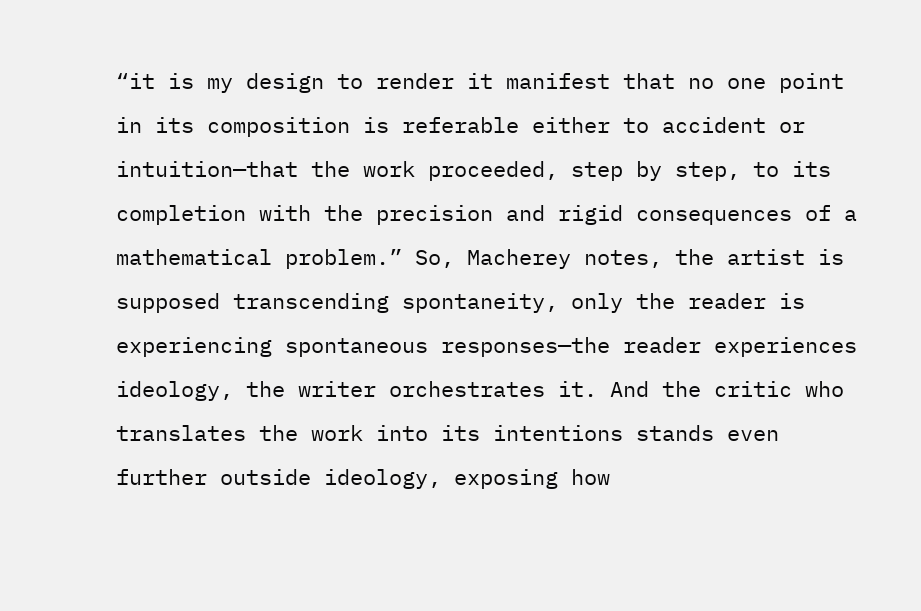“it is my design to render it manifest that no one point in its composition is referable either to accident or intuition—that the work proceeded, step by step, to its completion with the precision and rigid consequences of a mathematical problem.” So, Macherey notes, the artist is supposed transcending spontaneity, only the reader is experiencing spontaneous responses—the reader experiences ideology, the writer orchestrates it. And the critic who translates the work into its intentions stands even further outside ideology, exposing how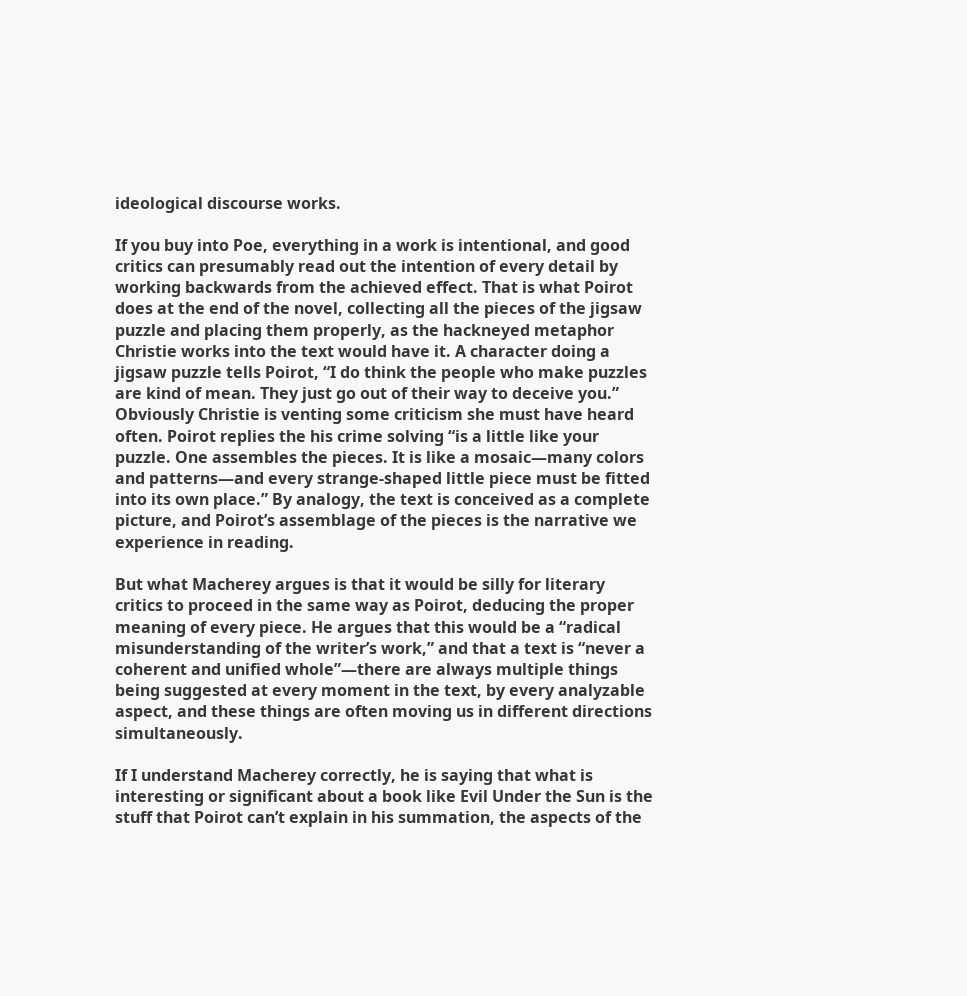ideological discourse works.

If you buy into Poe, everything in a work is intentional, and good critics can presumably read out the intention of every detail by working backwards from the achieved effect. That is what Poirot does at the end of the novel, collecting all the pieces of the jigsaw puzzle and placing them properly, as the hackneyed metaphor Christie works into the text would have it. A character doing a jigsaw puzzle tells Poirot, “I do think the people who make puzzles are kind of mean. They just go out of their way to deceive you.” Obviously Christie is venting some criticism she must have heard often. Poirot replies the his crime solving “is a little like your puzzle. One assembles the pieces. It is like a mosaic—many colors and patterns—and every strange-shaped little piece must be fitted into its own place.” By analogy, the text is conceived as a complete picture, and Poirot’s assemblage of the pieces is the narrative we experience in reading.

But what Macherey argues is that it would be silly for literary critics to proceed in the same way as Poirot, deducing the proper meaning of every piece. He argues that this would be a “radical misunderstanding of the writer’s work,” and that a text is “never a coherent and unified whole”—there are always multiple things being suggested at every moment in the text, by every analyzable aspect, and these things are often moving us in different directions simultaneously.

If I understand Macherey correctly, he is saying that what is interesting or significant about a book like Evil Under the Sun is the stuff that Poirot can’t explain in his summation, the aspects of the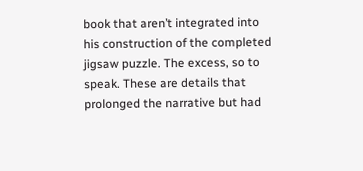book that aren’t integrated into his construction of the completed jigsaw puzzle. The excess, so to speak. These are details that prolonged the narrative but had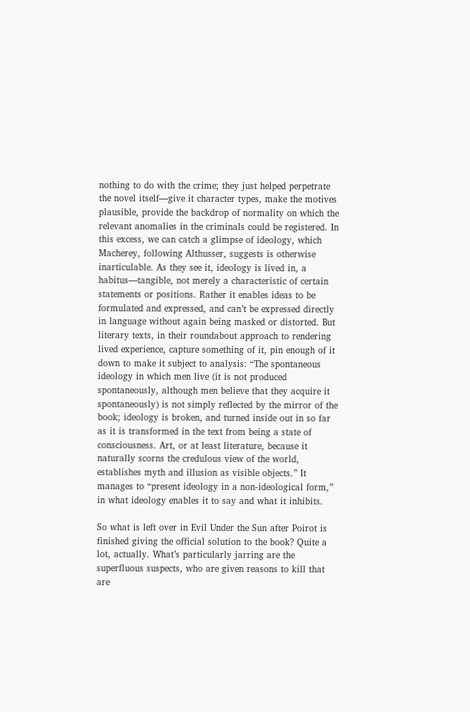nothing to do with the crime; they just helped perpetrate the novel itself—give it character types, make the motives plausible, provide the backdrop of normality on which the relevant anomalies in the criminals could be registered. In this excess, we can catch a glimpse of ideology, which Macherey, following Althusser, suggests is otherwise inarticulable. As they see it, ideology is lived in, a habitus—tangible, not merely a characteristic of certain statements or positions. Rather it enables ideas to be formulated and expressed, and can’t be expressed directly in language without again being masked or distorted. But literary texts, in their roundabout approach to rendering lived experience, capture something of it, pin enough of it down to make it subject to analysis: “The spontaneous ideology in which men live (it is not produced spontaneously, although men believe that they acquire it spontaneously) is not simply reflected by the mirror of the book; ideology is broken, and turned inside out in so far as it is transformed in the text from being a state of consciousness. Art, or at least literature, because it naturally scorns the credulous view of the world, establishes myth and illusion as visible objects.” It manages to “present ideology in a non-ideological form,” in what ideology enables it to say and what it inhibits.

So what is left over in Evil Under the Sun after Poirot is finished giving the official solution to the book? Quite a lot, actually. What’s particularly jarring are the superfluous suspects, who are given reasons to kill that are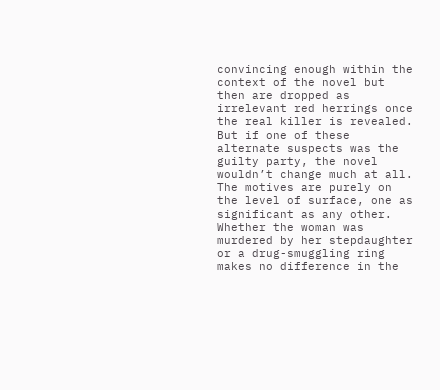convincing enough within the context of the novel but then are dropped as irrelevant red herrings once the real killer is revealed. But if one of these alternate suspects was the guilty party, the novel wouldn’t change much at all. The motives are purely on the level of surface, one as significant as any other. Whether the woman was murdered by her stepdaughter or a drug-smuggling ring makes no difference in the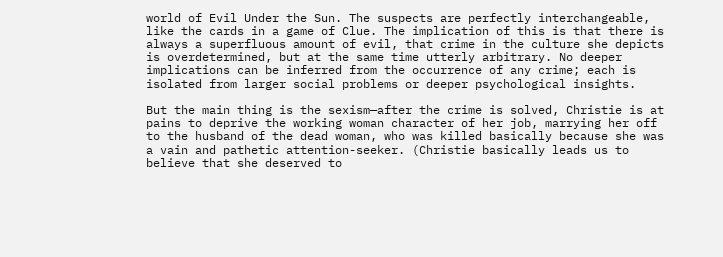world of Evil Under the Sun. The suspects are perfectly interchangeable, like the cards in a game of Clue. The implication of this is that there is always a superfluous amount of evil, that crime in the culture she depicts is overdetermined, but at the same time utterly arbitrary. No deeper implications can be inferred from the occurrence of any crime; each is isolated from larger social problems or deeper psychological insights.

But the main thing is the sexism—after the crime is solved, Christie is at pains to deprive the working woman character of her job, marrying her off to the husband of the dead woman, who was killed basically because she was a vain and pathetic attention-seeker. (Christie basically leads us to believe that she deserved to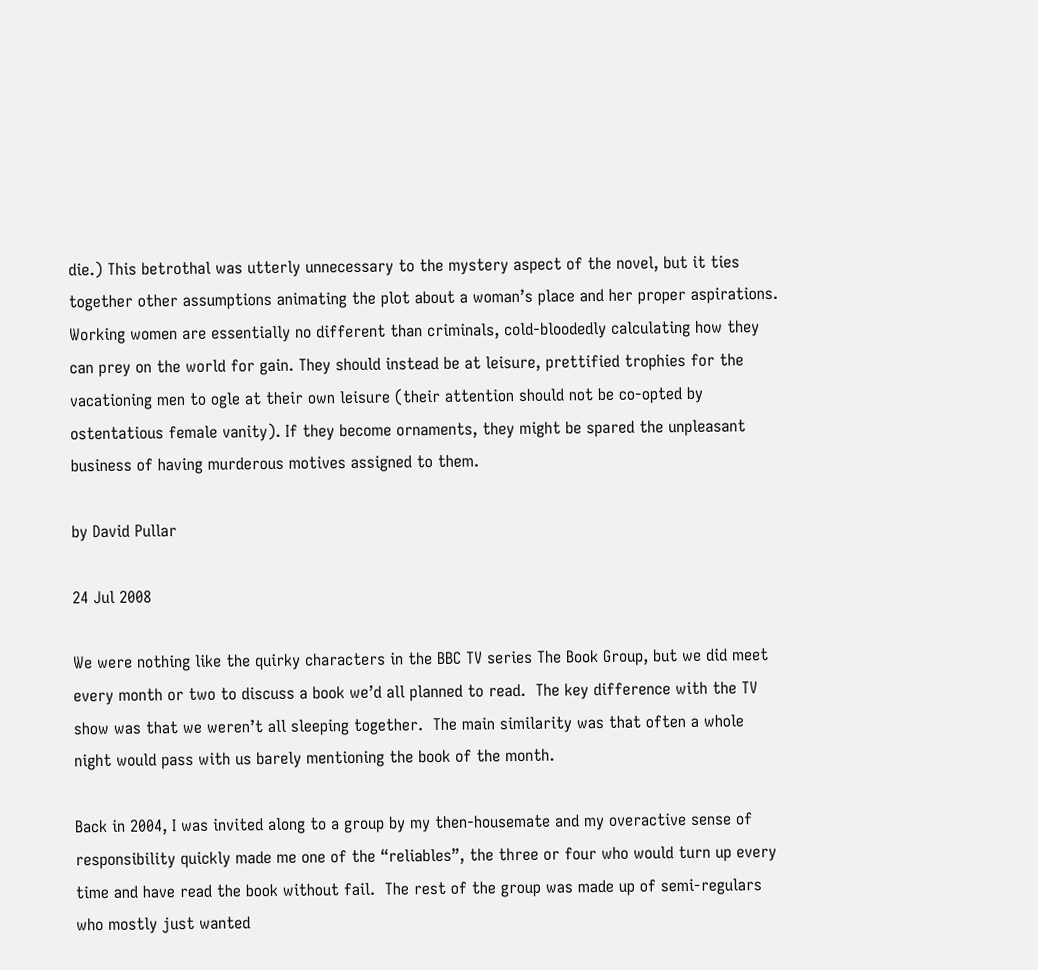die.) This betrothal was utterly unnecessary to the mystery aspect of the novel, but it ties together other assumptions animating the plot about a woman’s place and her proper aspirations. Working women are essentially no different than criminals, cold-bloodedly calculating how they can prey on the world for gain. They should instead be at leisure, prettified trophies for the vacationing men to ogle at their own leisure (their attention should not be co-opted by ostentatious female vanity). If they become ornaments, they might be spared the unpleasant business of having murderous motives assigned to them.

by David Pullar

24 Jul 2008

We were nothing like the quirky characters in the BBC TV series The Book Group, but we did meet every month or two to discuss a book we’d all planned to read.  The key difference with the TV show was that we weren’t all sleeping together.  The main similarity was that often a whole night would pass with us barely mentioning the book of the month.

Back in 2004, I was invited along to a group by my then-housemate and my overactive sense of responsibility quickly made me one of the “reliables”, the three or four who would turn up every time and have read the book without fail.  The rest of the group was made up of semi-regulars who mostly just wanted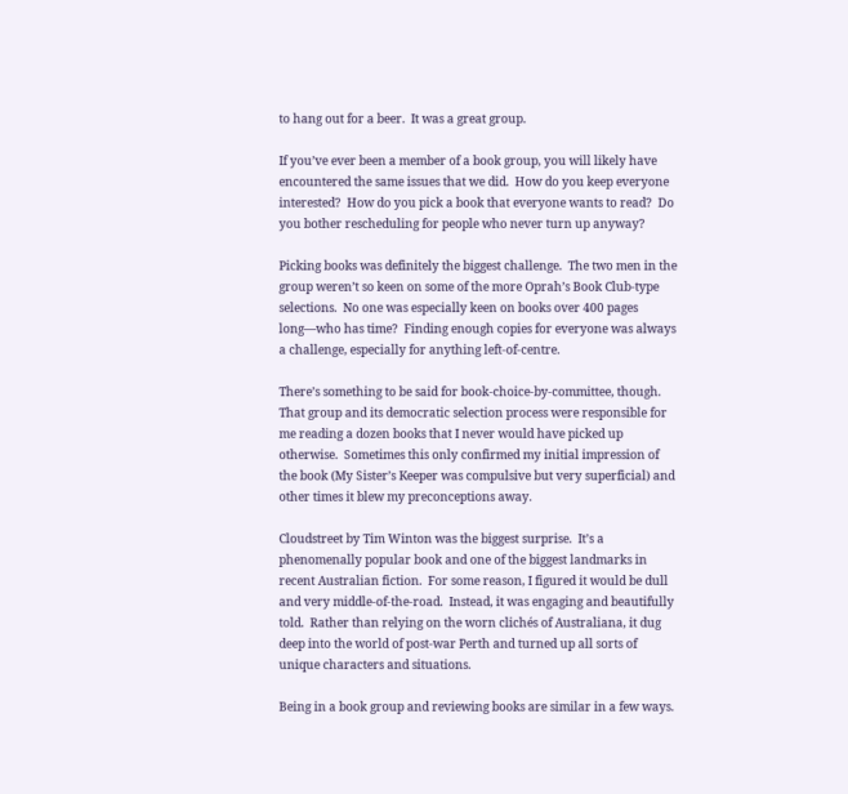to hang out for a beer.  It was a great group.

If you’ve ever been a member of a book group, you will likely have encountered the same issues that we did.  How do you keep everyone interested?  How do you pick a book that everyone wants to read?  Do you bother rescheduling for people who never turn up anyway?

Picking books was definitely the biggest challenge.  The two men in the group weren’t so keen on some of the more Oprah’s Book Club-type selections.  No one was especially keen on books over 400 pages long—who has time?  Finding enough copies for everyone was always a challenge, especially for anything left-of-centre.

There’s something to be said for book-choice-by-committee, though.  That group and its democratic selection process were responsible for me reading a dozen books that I never would have picked up otherwise.  Sometimes this only confirmed my initial impression of the book (My Sister’s Keeper was compulsive but very superficial) and other times it blew my preconceptions away.

Cloudstreet by Tim Winton was the biggest surprise.  It’s a phenomenally popular book and one of the biggest landmarks in recent Australian fiction.  For some reason, I figured it would be dull and very middle-of-the-road.  Instead, it was engaging and beautifully told.  Rather than relying on the worn clichés of Australiana, it dug deep into the world of post-war Perth and turned up all sorts of unique characters and situations.

Being in a book group and reviewing books are similar in a few ways.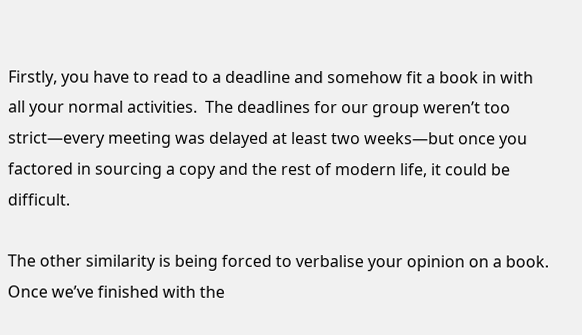Firstly, you have to read to a deadline and somehow fit a book in with all your normal activities.  The deadlines for our group weren’t too strict—every meeting was delayed at least two weeks—but once you factored in sourcing a copy and the rest of modern life, it could be difficult.

The other similarity is being forced to verbalise your opinion on a book.  Once we’ve finished with the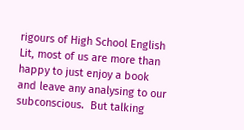rigours of High School English Lit, most of us are more than happy to just enjoy a book and leave any analysing to our subconscious.  But talking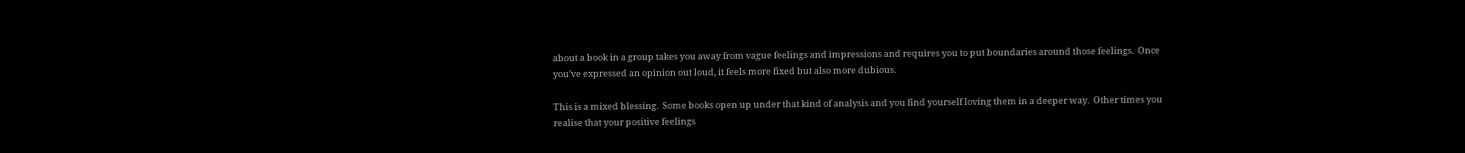about a book in a group takes you away from vague feelings and impressions and requires you to put boundaries around those feelings.  Once you’ve expressed an opinion out loud, it feels more fixed but also more dubious.

This is a mixed blessing.  Some books open up under that kind of analysis and you find yourself loving them in a deeper way.  Other times you realise that your positive feelings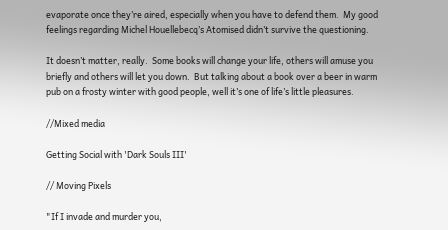evaporate once they’re aired, especially when you have to defend them.  My good feelings regarding Michel Houellebecq’s Atomised didn’t survive the questioning.

It doesn’t matter, really.  Some books will change your life, others will amuse you briefly and others will let you down.  But talking about a book over a beer in warm pub on a frosty winter with good people, well it’s one of life’s little pleasures.

//Mixed media

Getting Social with 'Dark Souls III'

// Moving Pixels

"If I invade and murder you,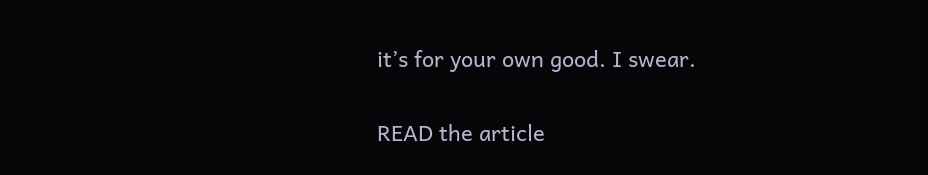it’s for your own good. I swear.

READ the article